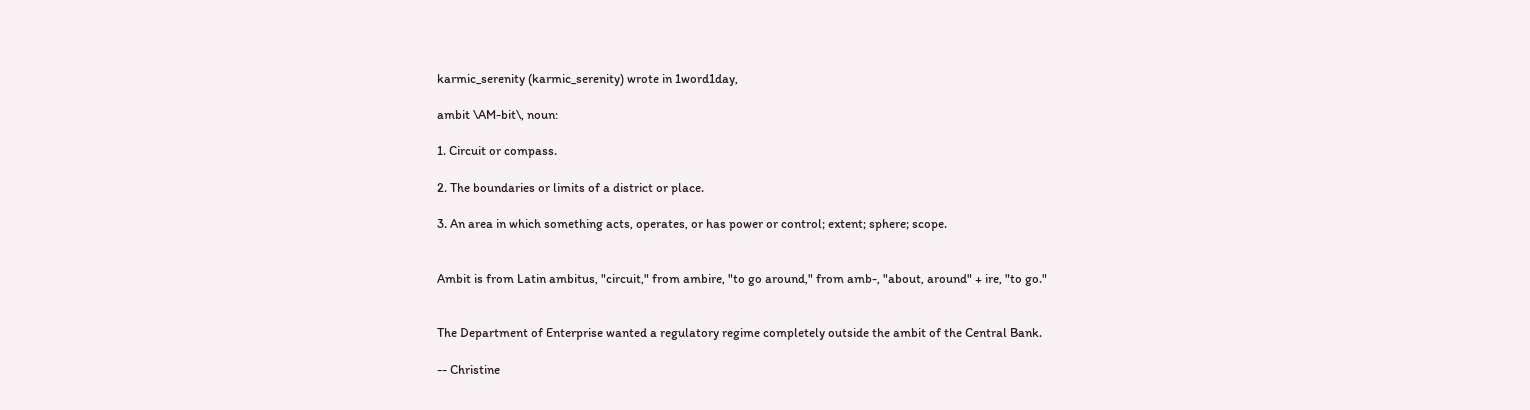karmic_serenity (karmic_serenity) wrote in 1word1day,

ambit \AM-bit\, noun:

1. Circuit or compass.

2. The boundaries or limits of a district or place.

3. An area in which something acts, operates, or has power or control; extent; sphere; scope.


Ambit is from Latin ambitus, "circuit," from ambire, "to go around," from amb-, "about, around" + ire, "to go."


The Department of Enterprise wanted a regulatory regime completely outside the ambit of the Central Bank.

-- Christine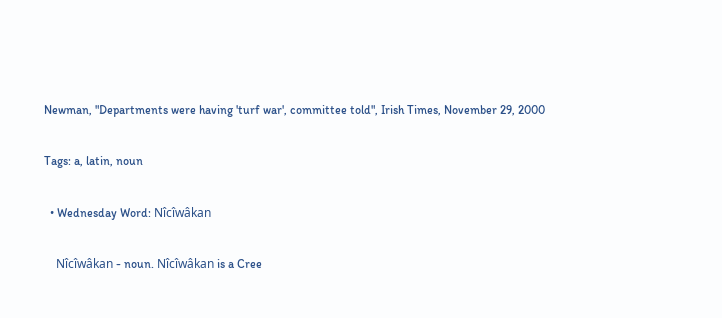Newman, "Departments were having 'turf war', committee told", Irish Times, November 29, 2000

Tags: a, latin, noun

  • Wednesday Word: Nîcîwâkan

    Nîcîwâkan - noun. Nîcîwâkan is a Cree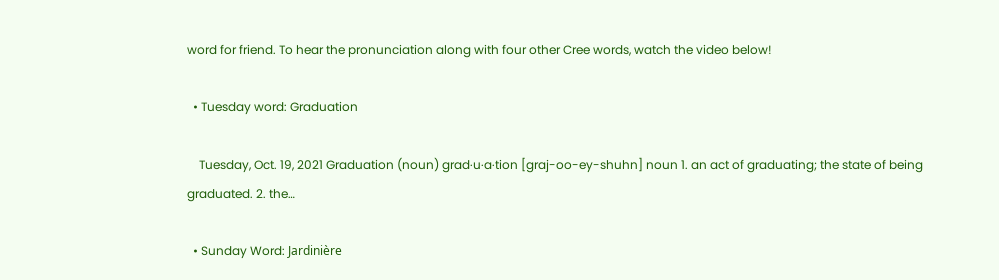word for friend. To hear the pronunciation along with four other Cree words, watch the video below!

  • Tuesday word: Graduation

    Tuesday, Oct. 19, 2021 Graduation (noun) grad·u·a·tion [graj-oo-ey-shuhn] noun 1. an act of graduating; the state of being graduated. 2. the…

  • Sunday Word: Jardinière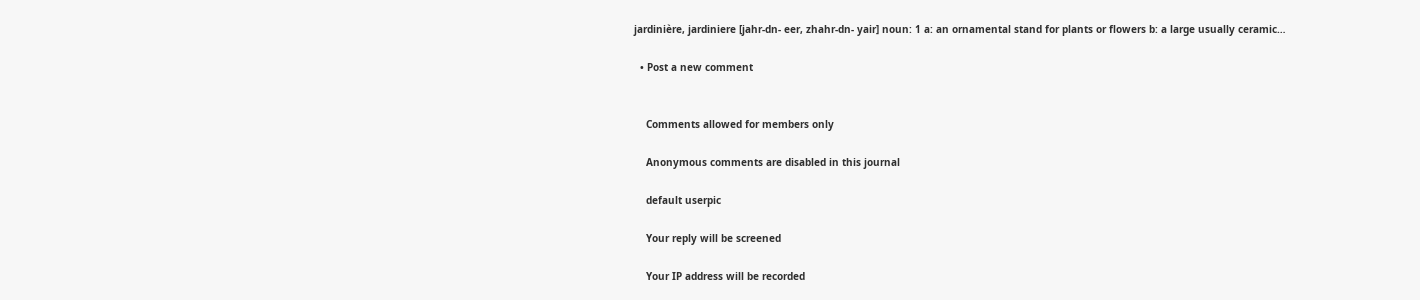jardinière, jardiniere [jahr-dn- eer, zhahr-dn- yair] noun: 1 a: an ornamental stand for plants or flowers b: a large usually ceramic…

  • Post a new comment


    Comments allowed for members only

    Anonymous comments are disabled in this journal

    default userpic

    Your reply will be screened

    Your IP address will be recorded